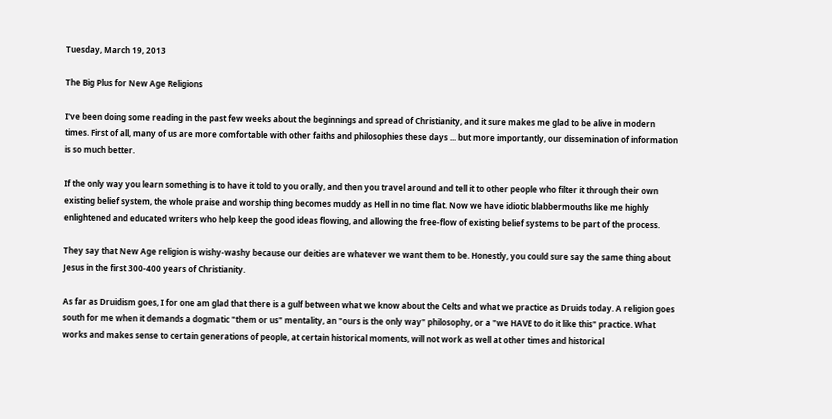Tuesday, March 19, 2013

The Big Plus for New Age Religions

I've been doing some reading in the past few weeks about the beginnings and spread of Christianity, and it sure makes me glad to be alive in modern times. First of all, many of us are more comfortable with other faiths and philosophies these days ... but more importantly, our dissemination of information is so much better.

If the only way you learn something is to have it told to you orally, and then you travel around and tell it to other people who filter it through their own existing belief system, the whole praise and worship thing becomes muddy as Hell in no time flat. Now we have idiotic blabbermouths like me highly enlightened and educated writers who help keep the good ideas flowing, and allowing the free-flow of existing belief systems to be part of the process.

They say that New Age religion is wishy-washy because our deities are whatever we want them to be. Honestly, you could sure say the same thing about Jesus in the first 300-400 years of Christianity.

As far as Druidism goes, I for one am glad that there is a gulf between what we know about the Celts and what we practice as Druids today. A religion goes south for me when it demands a dogmatic "them or us" mentality, an "ours is the only way" philosophy, or a "we HAVE to do it like this" practice. What works and makes sense to certain generations of people, at certain historical moments, will not work as well at other times and historical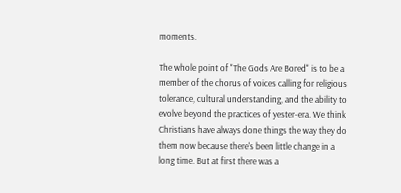moments.

The whole point of "The Gods Are Bored" is to be a member of the chorus of voices calling for religious tolerance, cultural understanding, and the ability to evolve beyond the practices of yester-era. We think Christians have always done things the way they do them now because there's been little change in a long time. But at first there was a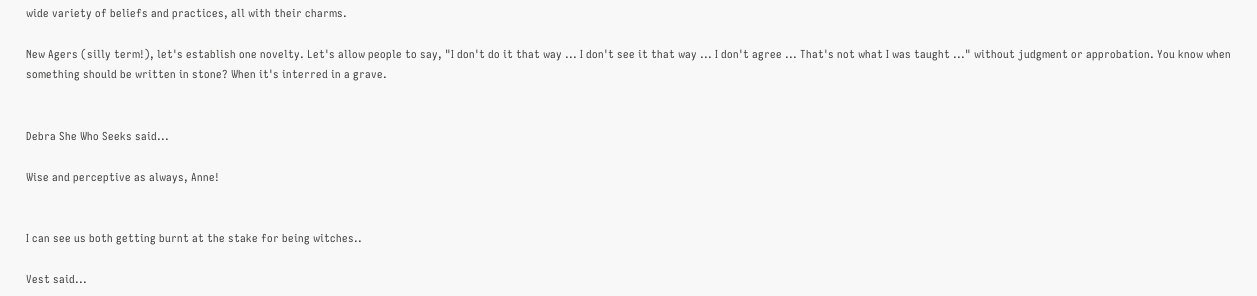wide variety of beliefs and practices, all with their charms.

New Agers (silly term!), let's establish one novelty. Let's allow people to say, "I don't do it that way ... I don't see it that way ... I don't agree ... That's not what I was taught ..." without judgment or approbation. You know when something should be written in stone? When it's interred in a grave.


Debra She Who Seeks said...

Wise and perceptive as always, Anne!


I can see us both getting burnt at the stake for being witches..

Vest said...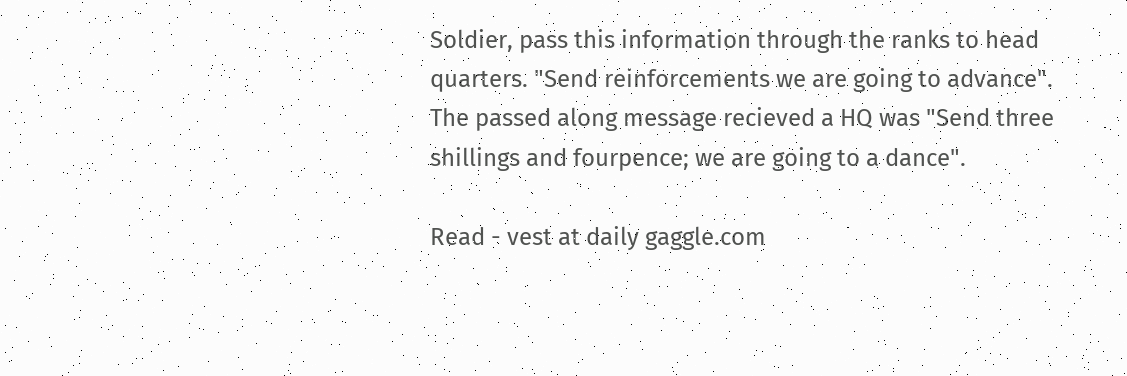Soldier, pass this information through the ranks to head quarters. "Send reinforcements we are going to advance".
The passed along message recieved a HQ was "Send three shillings and fourpence; we are going to a dance".

Read - vest at daily gaggle.com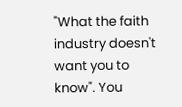"What the faith industry doesn't want you to know". You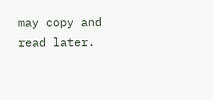may copy and read later.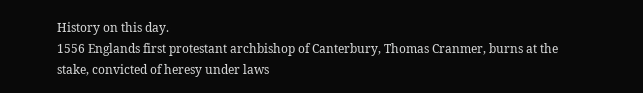History on this day.
1556 Englands first protestant archbishop of Canterbury, Thomas Cranmer, burns at the stake, convicted of heresy under laws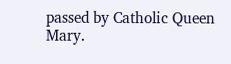passed by Catholic Queen Mary.